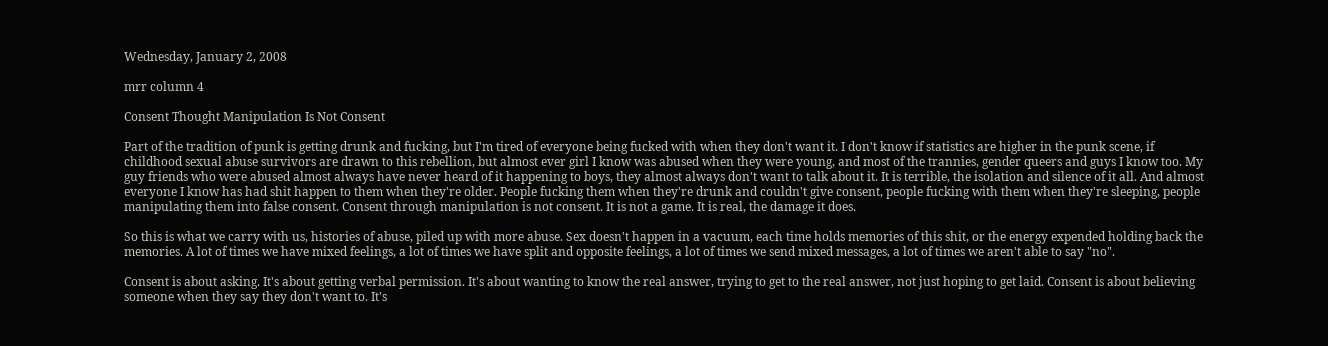Wednesday, January 2, 2008

mrr column 4

Consent Thought Manipulation Is Not Consent

Part of the tradition of punk is getting drunk and fucking, but I'm tired of everyone being fucked with when they don't want it. I don't know if statistics are higher in the punk scene, if childhood sexual abuse survivors are drawn to this rebellion, but almost ever girl I know was abused when they were young, and most of the trannies, gender queers and guys I know too. My guy friends who were abused almost always have never heard of it happening to boys, they almost always don't want to talk about it. It is terrible, the isolation and silence of it all. And almost everyone I know has had shit happen to them when they're older. People fucking them when they're drunk and couldn't give consent, people fucking with them when they're sleeping, people manipulating them into false consent. Consent through manipulation is not consent. It is not a game. It is real, the damage it does.

So this is what we carry with us, histories of abuse, piled up with more abuse. Sex doesn't happen in a vacuum, each time holds memories of this shit, or the energy expended holding back the memories. A lot of times we have mixed feelings, a lot of times we have split and opposite feelings, a lot of times we send mixed messages, a lot of times we aren't able to say "no".

Consent is about asking. It's about getting verbal permission. It's about wanting to know the real answer, trying to get to the real answer, not just hoping to get laid. Consent is about believing someone when they say they don't want to. It's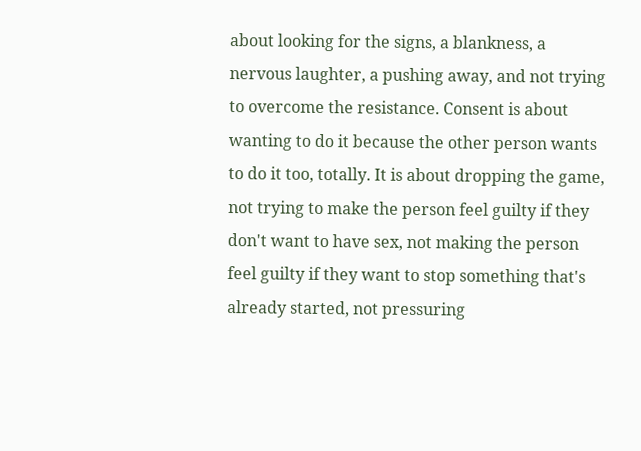about looking for the signs, a blankness, a nervous laughter, a pushing away, and not trying to overcome the resistance. Consent is about wanting to do it because the other person wants to do it too, totally. It is about dropping the game, not trying to make the person feel guilty if they don't want to have sex, not making the person feel guilty if they want to stop something that's already started, not pressuring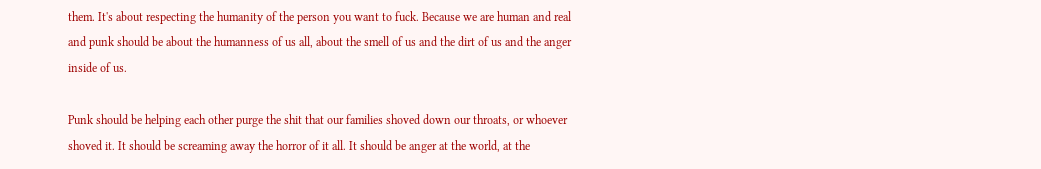them. It's about respecting the humanity of the person you want to fuck. Because we are human and real and punk should be about the humanness of us all, about the smell of us and the dirt of us and the anger inside of us.

Punk should be helping each other purge the shit that our families shoved down our throats, or whoever shoved it. It should be screaming away the horror of it all. It should be anger at the world, at the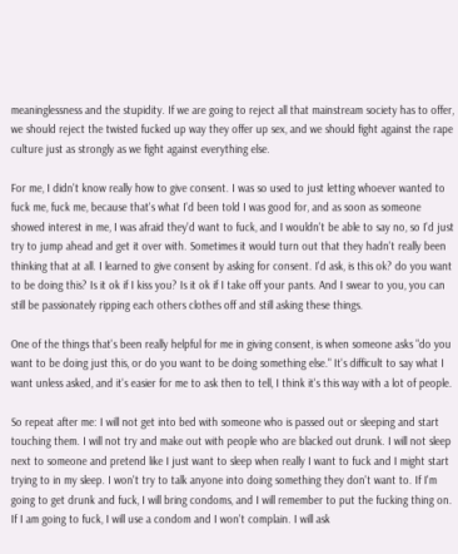meaninglessness and the stupidity. If we are going to reject all that mainstream society has to offer, we should reject the twisted fucked up way they offer up sex, and we should fight against the rape culture just as strongly as we fight against everything else.

For me, I didn't know really how to give consent. I was so used to just letting whoever wanted to fuck me, fuck me, because that's what I'd been told I was good for, and as soon as someone showed interest in me, I was afraid they'd want to fuck, and I wouldn't be able to say no, so I'd just try to jump ahead and get it over with. Sometimes it would turn out that they hadn't really been thinking that at all. I learned to give consent by asking for consent. I'd ask, is this ok? do you want to be doing this? Is it ok if I kiss you? Is it ok if I take off your pants. And I swear to you, you can still be passionately ripping each others clothes off and still asking these things.

One of the things that's been really helpful for me in giving consent, is when someone asks "do you want to be doing just this, or do you want to be doing something else." It's difficult to say what I want unless asked, and it's easier for me to ask then to tell, I think it's this way with a lot of people.

So repeat after me: I will not get into bed with someone who is passed out or sleeping and start touching them. I will not try and make out with people who are blacked out drunk. I will not sleep next to someone and pretend like I just want to sleep when really I want to fuck and I might start trying to in my sleep. I won't try to talk anyone into doing something they don't want to. If I'm going to get drunk and fuck, I will bring condoms, and I will remember to put the fucking thing on. If I am going to fuck, I will use a condom and I won't complain. I will ask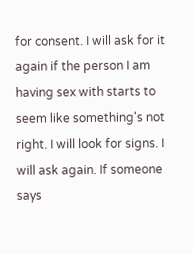for consent. I will ask for it again if the person I am having sex with starts to seem like something's not right. I will look for signs. I will ask again. If someone says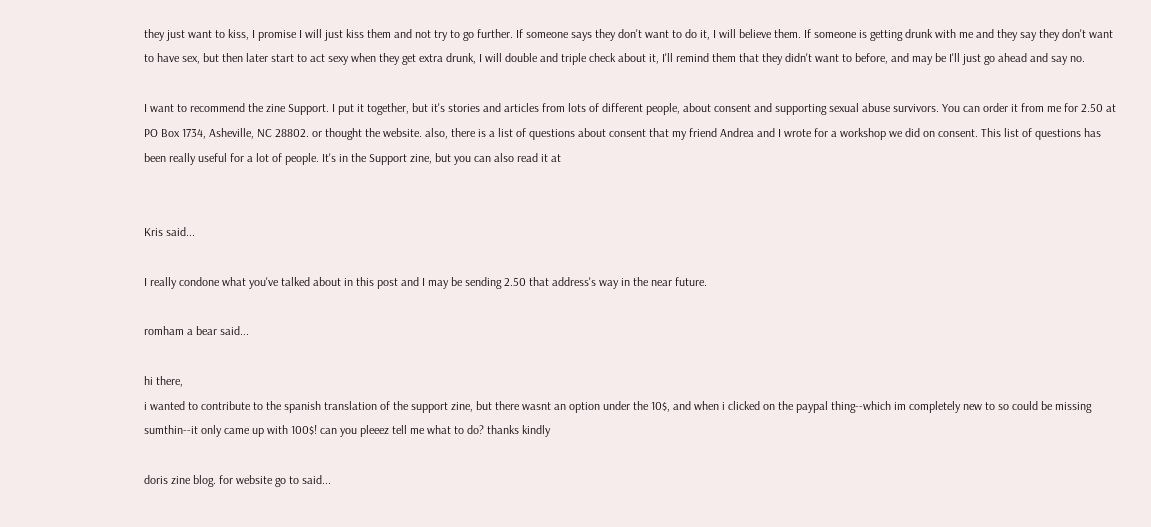they just want to kiss, I promise I will just kiss them and not try to go further. If someone says they don't want to do it, I will believe them. If someone is getting drunk with me and they say they don't want to have sex, but then later start to act sexy when they get extra drunk, I will double and triple check about it, I'll remind them that they didn't want to before, and may be I'll just go ahead and say no.

I want to recommend the zine Support. I put it together, but it's stories and articles from lots of different people, about consent and supporting sexual abuse survivors. You can order it from me for 2.50 at PO Box 1734, Asheville, NC 28802. or thought the website. also, there is a list of questions about consent that my friend Andrea and I wrote for a workshop we did on consent. This list of questions has been really useful for a lot of people. It's in the Support zine, but you can also read it at


Kris said...

I really condone what you've talked about in this post and I may be sending 2.50 that address's way in the near future.

romham a bear said...

hi there,
i wanted to contribute to the spanish translation of the support zine, but there wasnt an option under the 10$, and when i clicked on the paypal thing--which im completely new to so could be missing sumthin--it only came up with 100$! can you pleeez tell me what to do? thanks kindly

doris zine blog. for website go to said...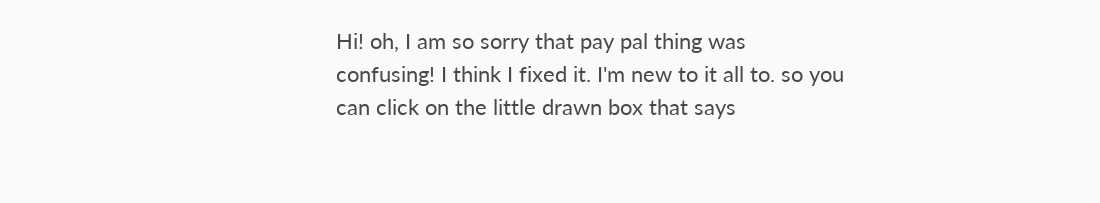Hi! oh, I am so sorry that pay pal thing was confusing! I think I fixed it. I'm new to it all to. so you can click on the little drawn box that says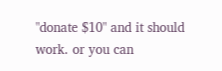"donate $10" and it should work. or you can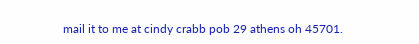mail it to me at cindy crabb pob 29 athens oh 45701.